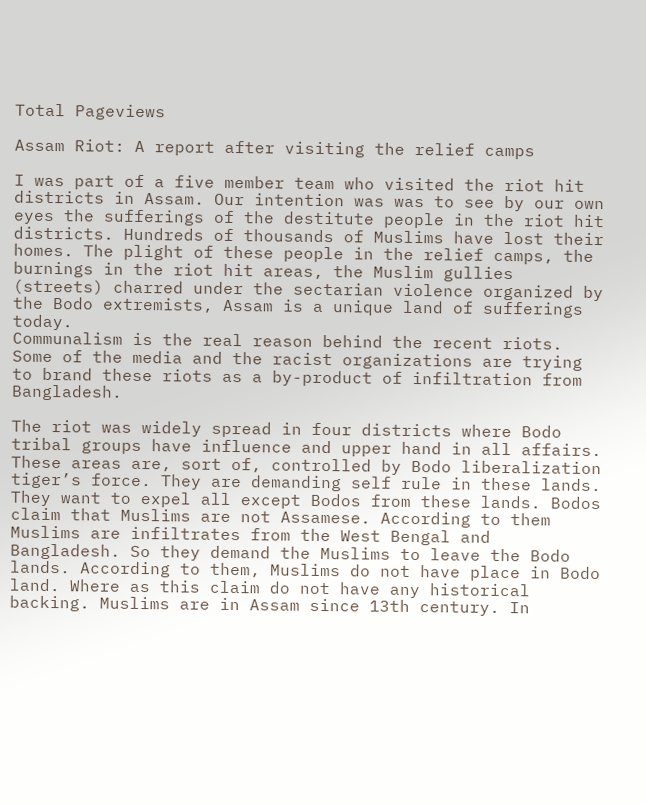Total Pageviews

Assam Riot: A report after visiting the relief camps

I was part of a five member team who visited the riot hit districts in Assam. Our intention was was to see by our own eyes the sufferings of the destitute people in the riot hit districts. Hundreds of thousands of Muslims have lost their homes. The plight of these people in the relief camps, the burnings in the riot hit areas, the Muslim gullies (streets) charred under the sectarian violence organized by the Bodo extremists, Assam is a unique land of sufferings today.
Communalism is the real reason behind the recent riots. Some of the media and the racist organizations are trying to brand these riots as a by-product of infiltration from Bangladesh.

The riot was widely spread in four districts where Bodo tribal groups have influence and upper hand in all affairs. These areas are, sort of, controlled by Bodo liberalization tiger’s force. They are demanding self rule in these lands. They want to expel all except Bodos from these lands. Bodos claim that Muslims are not Assamese. According to them Muslims are infiltrates from the West Bengal and Bangladesh. So they demand the Muslims to leave the Bodo lands. According to them, Muslims do not have place in Bodo land. Where as this claim do not have any historical backing. Muslims are in Assam since 13th century. In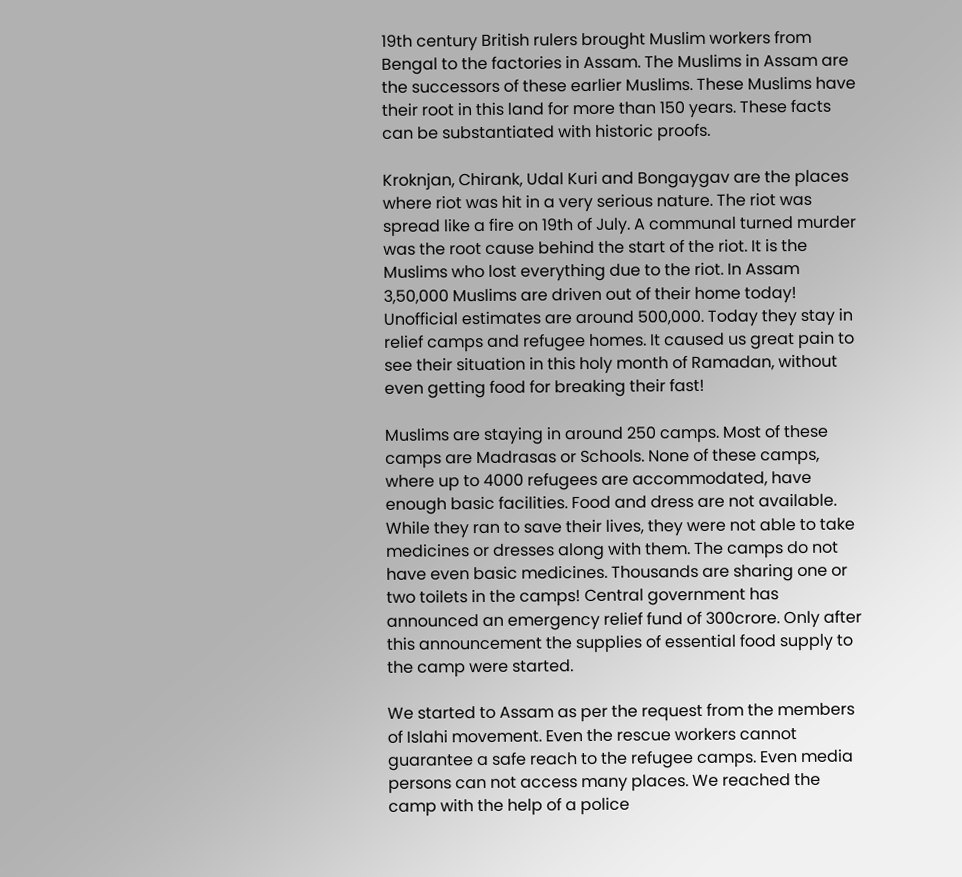19th century British rulers brought Muslim workers from Bengal to the factories in Assam. The Muslims in Assam are the successors of these earlier Muslims. These Muslims have their root in this land for more than 150 years. These facts can be substantiated with historic proofs.

Kroknjan, Chirank, Udal Kuri and Bongaygav are the places where riot was hit in a very serious nature. The riot was spread like a fire on 19th of July. A communal turned murder was the root cause behind the start of the riot. It is the Muslims who lost everything due to the riot. In Assam 3,50,000 Muslims are driven out of their home today! Unofficial estimates are around 500,000. Today they stay in relief camps and refugee homes. It caused us great pain to see their situation in this holy month of Ramadan, without even getting food for breaking their fast!

Muslims are staying in around 250 camps. Most of these camps are Madrasas or Schools. None of these camps, where up to 4000 refugees are accommodated, have enough basic facilities. Food and dress are not available. While they ran to save their lives, they were not able to take medicines or dresses along with them. The camps do not have even basic medicines. Thousands are sharing one or two toilets in the camps! Central government has announced an emergency relief fund of 300crore. Only after this announcement the supplies of essential food supply to the camp were started.

We started to Assam as per the request from the members of Islahi movement. Even the rescue workers cannot guarantee a safe reach to the refugee camps. Even media persons can not access many places. We reached the camp with the help of a police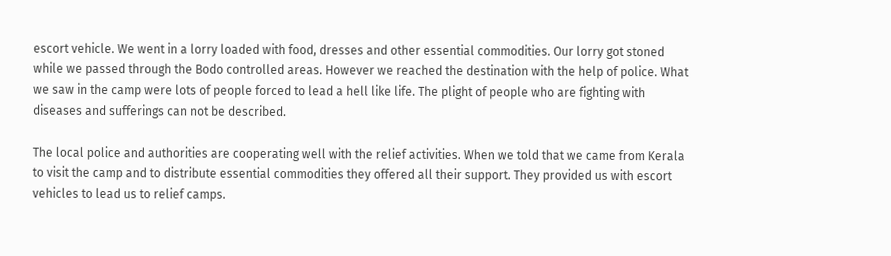escort vehicle. We went in a lorry loaded with food, dresses and other essential commodities. Our lorry got stoned while we passed through the Bodo controlled areas. However we reached the destination with the help of police. What we saw in the camp were lots of people forced to lead a hell like life. The plight of people who are fighting with diseases and sufferings can not be described.

The local police and authorities are cooperating well with the relief activities. When we told that we came from Kerala to visit the camp and to distribute essential commodities they offered all their support. They provided us with escort vehicles to lead us to relief camps.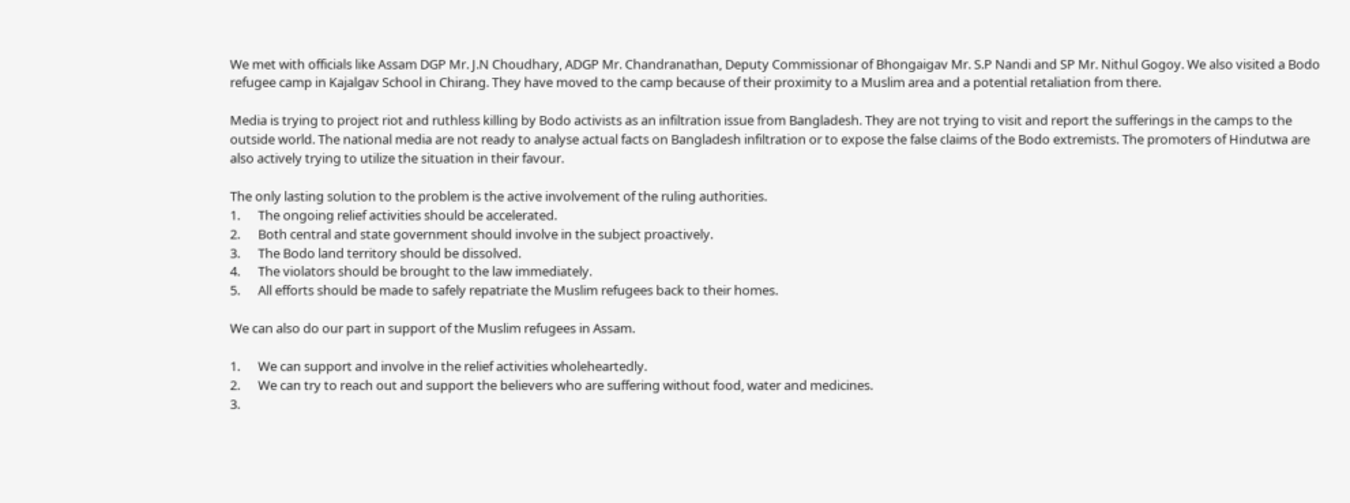We met with officials like Assam DGP Mr. J.N Choudhary, ADGP Mr. Chandranathan, Deputy Commissionar of Bhongaigav Mr. S.P Nandi and SP Mr. Nithul Gogoy. We also visited a Bodo refugee camp in Kajalgav School in Chirang. They have moved to the camp because of their proximity to a Muslim area and a potential retaliation from there.

Media is trying to project riot and ruthless killing by Bodo activists as an infiltration issue from Bangladesh. They are not trying to visit and report the sufferings in the camps to the outside world. The national media are not ready to analyse actual facts on Bangladesh infiltration or to expose the false claims of the Bodo extremists. The promoters of Hindutwa are also actively trying to utilize the situation in their favour.

The only lasting solution to the problem is the active involvement of the ruling authorities.
1.      The ongoing relief activities should be accelerated.
2.      Both central and state government should involve in the subject proactively.
3.      The Bodo land territory should be dissolved.
4.      The violators should be brought to the law immediately.
5.      All efforts should be made to safely repatriate the Muslim refugees back to their homes.

We can also do our part in support of the Muslim refugees in Assam.

1.      We can support and involve in the relief activities wholeheartedly.
2.      We can try to reach out and support the believers who are suffering without food, water and medicines.
3.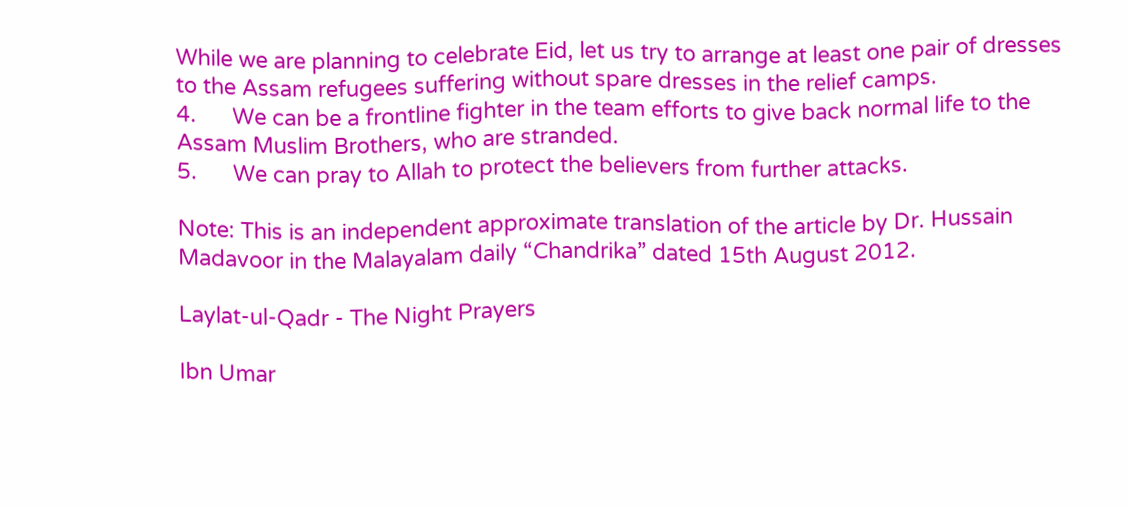While we are planning to celebrate Eid, let us try to arrange at least one pair of dresses to the Assam refugees suffering without spare dresses in the relief camps.
4.      We can be a frontline fighter in the team efforts to give back normal life to the Assam Muslim Brothers, who are stranded.
5.      We can pray to Allah to protect the believers from further attacks.

Note: This is an independent approximate translation of the article by Dr. Hussain Madavoor in the Malayalam daily “Chandrika” dated 15th August 2012.

Laylat-ul-Qadr - The Night Prayers

Ibn Umar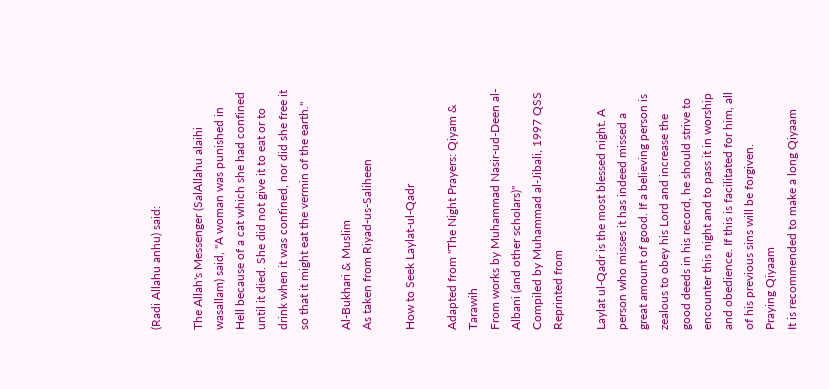(Radi Allahu anhu) said:

The Allah's Messenger (SalAllahu alaihi wasallam) said, "A woman was punished in Hell because of a cat which she had confined until it died. She did not give it to eat or to drink when it was confined, nor did she free it so that it might eat the vermin of the earth."

Al-Bukhari & Muslim
As taken from Riyad-us-Saliheen

How to Seek Laylat-ul-Qadr

Adapted from "The Night Prayers: Qiyam & Tarawih
From works by Muhammad Nasir-ud-Deen al-Albani (and other scholars)"
Compiled by Muhammad al-Jibali, 1997 QSS
Reprinted from

Laylat ul-Qadr is the most blessed night. A person who misses it has indeed missed a great amount of good. If a believing person is zealous to obey his Lord and increase the good deeds in his record, he should strive to encounter this night and to pass it in worship and obedience. If this is facilitated for him, all of his previous sins will be forgiven.
Praying Qiyaam
It is recommended to make a long Qiyaam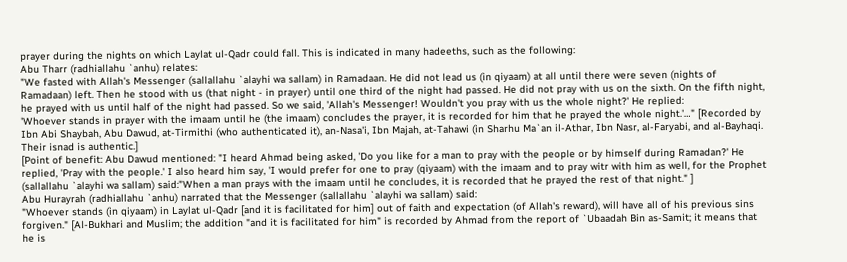prayer during the nights on which Laylat ul-Qadr could fall. This is indicated in many hadeeths, such as the following:
Abu Tharr (radhiallahu `anhu) relates:
"We fasted with Allah's Messenger (sallallahu `alayhi wa sallam) in Ramadaan. He did not lead us (in qiyaam) at all until there were seven (nights of Ramadaan) left. Then he stood with us (that night - in prayer) until one third of the night had passed. He did not pray with us on the sixth. On the fifth night, he prayed with us until half of the night had passed. So we said, 'Allah's Messenger! Wouldn't you pray with us the whole night?' He replied:
'Whoever stands in prayer with the imaam until he (the imaam) concludes the prayer, it is recorded for him that he prayed the whole night.'…" [Recorded by Ibn Abi Shaybah, Abu Dawud, at-Tirmithi (who authenticated it), an-Nasa'i, Ibn Majah, at-Tahawi (in Sharhu Ma`an il-Athar, Ibn Nasr, al-Faryabi, and al-Bayhaqi. Their isnad is authentic.]
[Point of benefit: Abu Dawud mentioned: "I heard Ahmad being asked, 'Do you like for a man to pray with the people or by himself during Ramadan?' He replied, 'Pray with the people.' I also heard him say, 'I would prefer for one to pray (qiyaam) with the imaam and to pray witr with him as well, for the Prophet (sallallahu `alayhi wa sallam) said:"When a man prays with the imaam until he concludes, it is recorded that he prayed the rest of that night." ]
Abu Hurayrah (radhiallahu `anhu) narrated that the Messenger (sallallahu `alayhi wa sallam) said:
"Whoever stands (in qiyaam) in Laylat ul-Qadr [and it is facilitated for him] out of faith and expectation (of Allah's reward), will have all of his previous sins forgiven." [Al-Bukhari and Muslim; the addition "and it is facilitated for him" is recorded by Ahmad from the report of `Ubaadah Bin as-Samit; it means that he is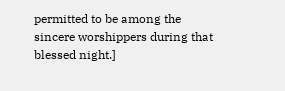permitted to be among the sincere worshippers during that blessed night.]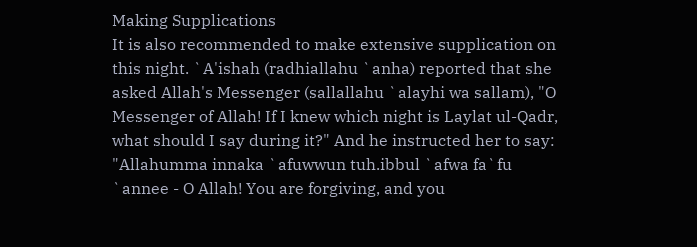Making Supplications
It is also recommended to make extensive supplication on this night. `A'ishah (radhiallahu `anha) reported that she asked Allah's Messenger (sallallahu `alayhi wa sallam), "O Messenger of Allah! If I knew which night is Laylat ul-Qadr, what should I say during it?" And he instructed her to say:
"Allahumma innaka `afuwwun tuh.ibbul `afwa fa`fu `annee - O Allah! You are forgiving, and you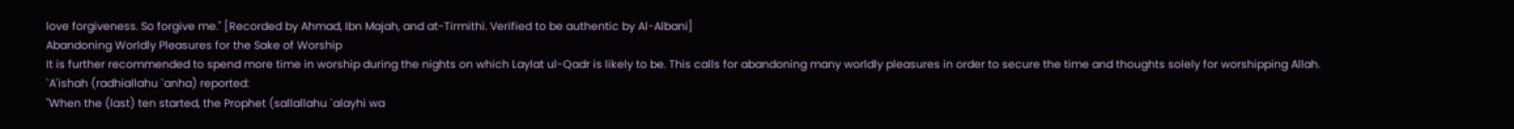love forgiveness. So forgive me." [Recorded by Ahmad, Ibn Majah, and at-Tirmithi. Verified to be authentic by Al-Albani]
Abandoning Worldly Pleasures for the Sake of Worship
It is further recommended to spend more time in worship during the nights on which Laylat ul-Qadr is likely to be. This calls for abandoning many worldly pleasures in order to secure the time and thoughts solely for worshipping Allah.
`A'ishah (radhiallahu `anha) reported:
"When the (last) ten started, the Prophet (sallallahu `alayhi wa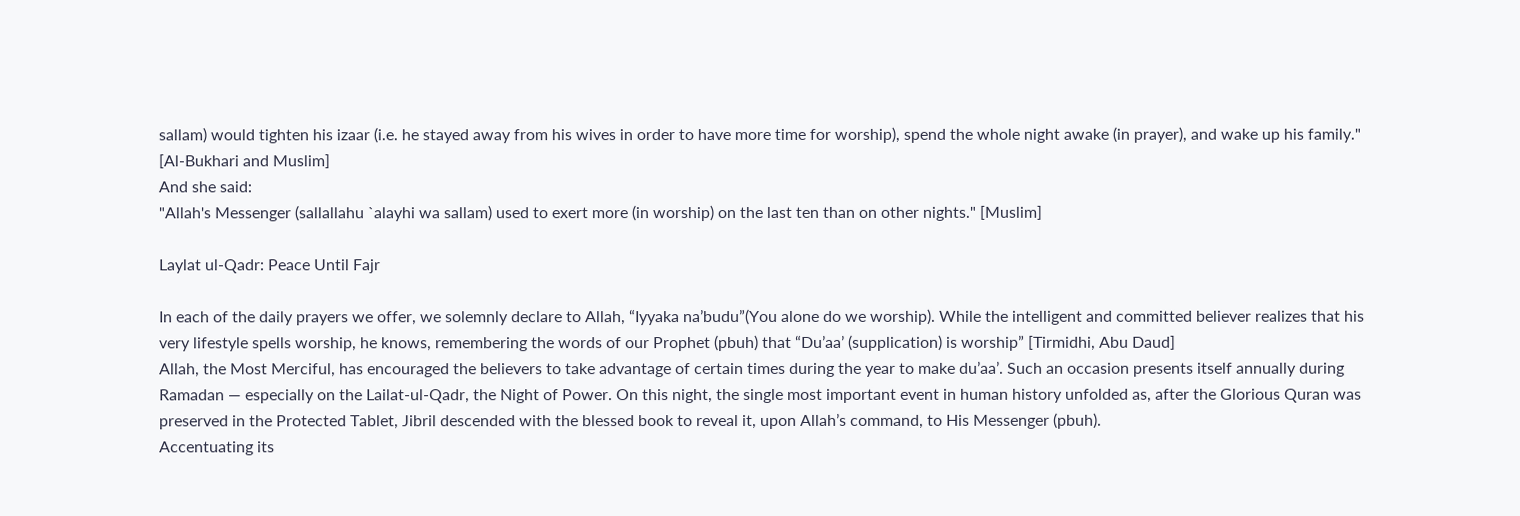sallam) would tighten his izaar (i.e. he stayed away from his wives in order to have more time for worship), spend the whole night awake (in prayer), and wake up his family." [Al-Bukhari and Muslim]
And she said:
"Allah's Messenger (sallallahu `alayhi wa sallam) used to exert more (in worship) on the last ten than on other nights." [Muslim]

Laylat ul-Qadr: Peace Until Fajr

In each of the daily prayers we offer, we solemnly declare to Allah, “Iyyaka na’budu”(You alone do we worship). While the intelligent and committed believer realizes that his very lifestyle spells worship, he knows, remembering the words of our Prophet (pbuh) that “Du’aa’ (supplication) is worship” [Tirmidhi, Abu Daud]
Allah, the Most Merciful, has encouraged the believers to take advantage of certain times during the year to make du’aa’. Such an occasion presents itself annually during Ramadan — especially on the Lailat-ul-Qadr, the Night of Power. On this night, the single most important event in human history unfolded as, after the Glorious Quran was preserved in the Protected Tablet, Jibril descended with the blessed book to reveal it, upon Allah’s command, to His Messenger (pbuh).
Accentuating its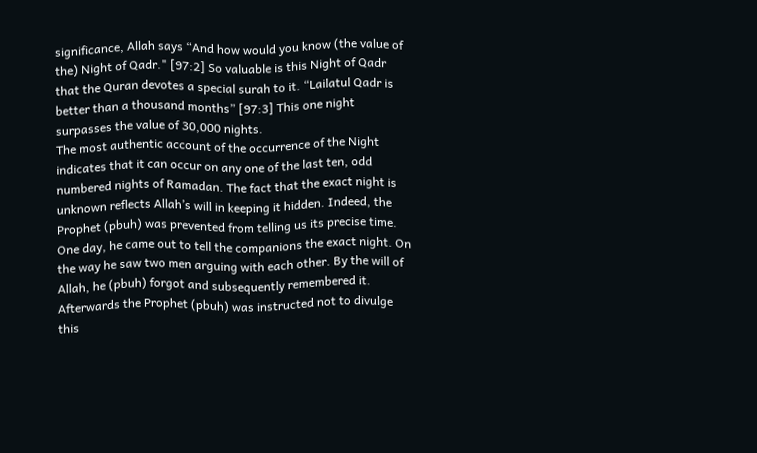significance, Allah says “And how would you know (the value of the) Night of Qadr." [97:2] So valuable is this Night of Qadr that the Quran devotes a special surah to it. “Lailatul Qadr is better than a thousand months” [97:3] This one night surpasses the value of 30,000 nights.
The most authentic account of the occurrence of the Night indicates that it can occur on any one of the last ten, odd numbered nights of Ramadan. The fact that the exact night is unknown reflects Allah’s will in keeping it hidden. Indeed, the Prophet (pbuh) was prevented from telling us its precise time. One day, he came out to tell the companions the exact night. On the way he saw two men arguing with each other. By the will of Allah, he (pbuh) forgot and subsequently remembered it. Afterwards the Prophet (pbuh) was instructed not to divulge this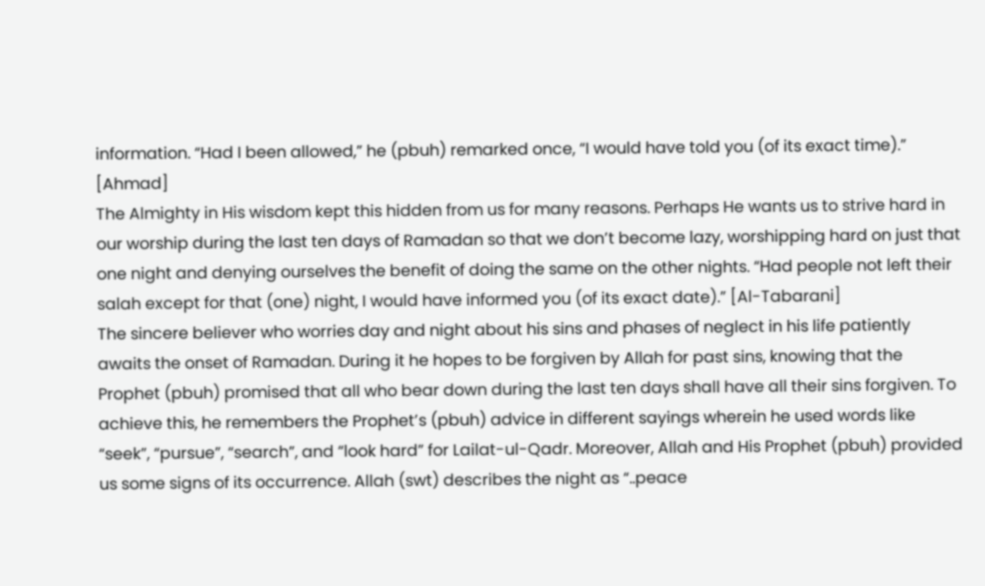information. “Had I been allowed,” he (pbuh) remarked once, “I would have told you (of its exact time).” [Ahmad]
The Almighty in His wisdom kept this hidden from us for many reasons. Perhaps He wants us to strive hard in our worship during the last ten days of Ramadan so that we don’t become lazy, worshipping hard on just that one night and denying ourselves the benefit of doing the same on the other nights. “Had people not left their salah except for that (one) night, I would have informed you (of its exact date).” [Al-Tabarani]
The sincere believer who worries day and night about his sins and phases of neglect in his life patiently awaits the onset of Ramadan. During it he hopes to be forgiven by Allah for past sins, knowing that the Prophet (pbuh) promised that all who bear down during the last ten days shall have all their sins forgiven. To achieve this, he remembers the Prophet’s (pbuh) advice in different sayings wherein he used words like “seek”, “pursue”, “search”, and “look hard” for Lailat-ul-Qadr. Moreover, Allah and His Prophet (pbuh) provided us some signs of its occurrence. Allah (swt) describes the night as “..peace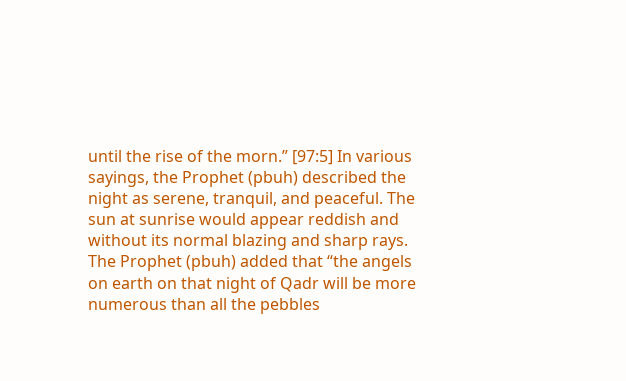until the rise of the morn.” [97:5] In various sayings, the Prophet (pbuh) described the night as serene, tranquil, and peaceful. The sun at sunrise would appear reddish and without its normal blazing and sharp rays. The Prophet (pbuh) added that “the angels on earth on that night of Qadr will be more numerous than all the pebbles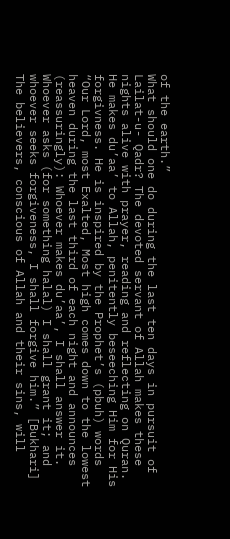of the earth.”
What should one do during the last ten days in pursuit of Lailat-u- Qadr? The devoted servant of Allah makes these nights alive with prayer, reading and reflecting on Quran. He makes du’aa’ to Allah, penitently beseeching Him for His forgivness. He is inspired by the Prophet’s (pbuh) words “Our Lord, most Exalted, Most high comes down to the lowest heaven during the last third of each night and announces (reassuringly): Whoever makes du’aa’, I shall answer it. Whoever asks (for something halal) I shall grant it; and whoever seeks forgiveness, I shall forgive him.” [Bukhari] The believers, conscious of Allah and their sins, will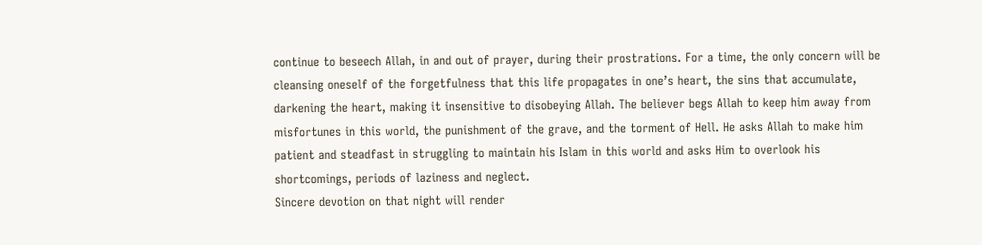continue to beseech Allah, in and out of prayer, during their prostrations. For a time, the only concern will be cleansing oneself of the forgetfulness that this life propagates in one’s heart, the sins that accumulate, darkening the heart, making it insensitive to disobeying Allah. The believer begs Allah to keep him away from misfortunes in this world, the punishment of the grave, and the torment of Hell. He asks Allah to make him patient and steadfast in struggling to maintain his Islam in this world and asks Him to overlook his shortcomings, periods of laziness and neglect.
Sincere devotion on that night will render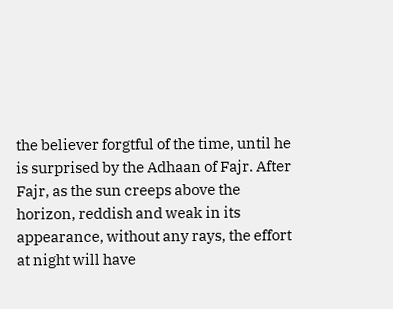the believer forgtful of the time, until he is surprised by the Adhaan of Fajr. After Fajr, as the sun creeps above the horizon, reddish and weak in its appearance, without any rays, the effort at night will have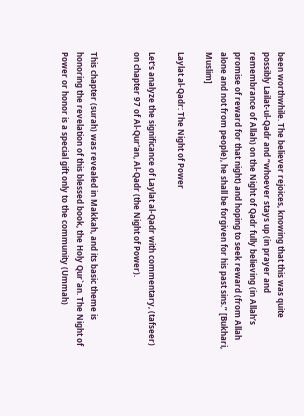been worthwhile. The believer rejoices, knowing that this was quite possibly Lailat-ul-Qadr and “whoever stays up (in prayer and remembrance of Allah) on the Night of Qadr fully believing (in Allah’s promise of reward for that night) and hoping to seek reward (from Allah alone and not from people), he shall be forgiven for his past sins.” [Bukhari, Muslim]

Laylat al-Qadr: The Night of Power

Let's analyze the significance of Laylat al-Qadr with commentary, (tafseer) on chapter 97 of Al-Qur'an, Al-Qadr (the Night of Power).


This chapter (surah) was revealed in Makkah, and its basic theme is honoring the revelation of this blessed book, the Holy Qur`an. The Night of Power or honor is a special gift only to the community (Ummah)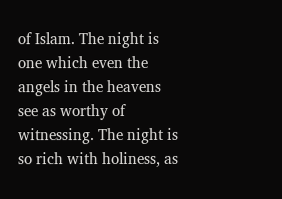of Islam. The night is one which even the angels in the heavens see as worthy of witnessing. The night is so rich with holiness, as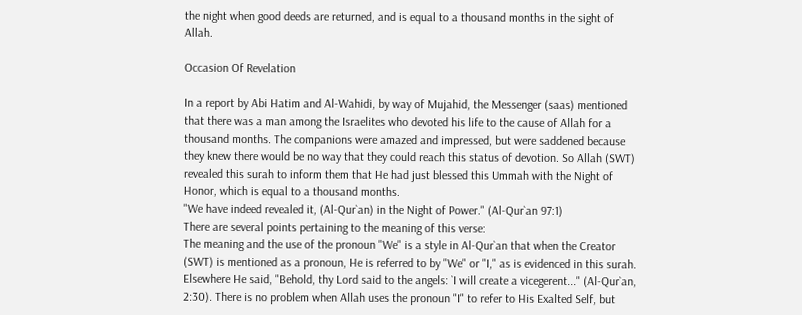the night when good deeds are returned, and is equal to a thousand months in the sight of Allah.

Occasion Of Revelation

In a report by Abi Hatim and Al-Wahidi, by way of Mujahid, the Messenger (saas) mentioned that there was a man among the Israelites who devoted his life to the cause of Allah for a thousand months. The companions were amazed and impressed, but were saddened because they knew there would be no way that they could reach this status of devotion. So Allah (SWT) revealed this surah to inform them that He had just blessed this Ummah with the Night of Honor, which is equal to a thousand months.
"We have indeed revealed it, (Al-Qur`an) in the Night of Power." (Al-Qur`an 97:1)
There are several points pertaining to the meaning of this verse:
The meaning and the use of the pronoun "We" is a style in Al-Qur`an that when the Creator (SWT) is mentioned as a pronoun, He is referred to by "We" or "I," as is evidenced in this surah. Elsewhere He said, "Behold, thy Lord said to the angels: `I will create a vicegerent..." (Al-Qur`an, 2:30). There is no problem when Allah uses the pronoun "I" to refer to His Exalted Self, but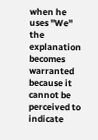when he uses "We" the explanation becomes warranted because it cannot be perceived to indicate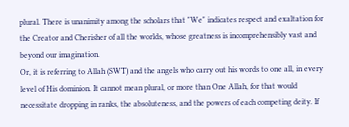plural. There is unanimity among the scholars that "We" indicates respect and exaltation for the Creator and Cherisher of all the worlds, whose greatness is incomprehensibly vast and beyond our imagination.
Or, it is referring to Allah (SWT) and the angels who carry out his words to one all, in every level of His dominion. It cannot mean plural, or more than One Allah, for that would necessitate dropping in ranks, the absoluteness, and the powers of each competing deity. If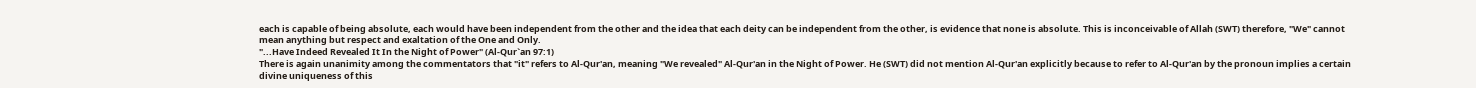each is capable of being absolute, each would have been independent from the other and the idea that each deity can be independent from the other, is evidence that none is absolute. This is inconceivable of Allah (SWT) therefore, "We" cannot mean anything but respect and exaltation of the One and Only.
"...Have Indeed Revealed It In the Night of Power" (Al-Qur`an 97:1)
There is again unanimity among the commentators that "it" refers to Al-Qur'an, meaning "We revealed" Al-Qur'an in the Night of Power. He (SWT) did not mention Al-Qur'an explicitly because to refer to Al-Qur'an by the pronoun implies a certain divine uniqueness of this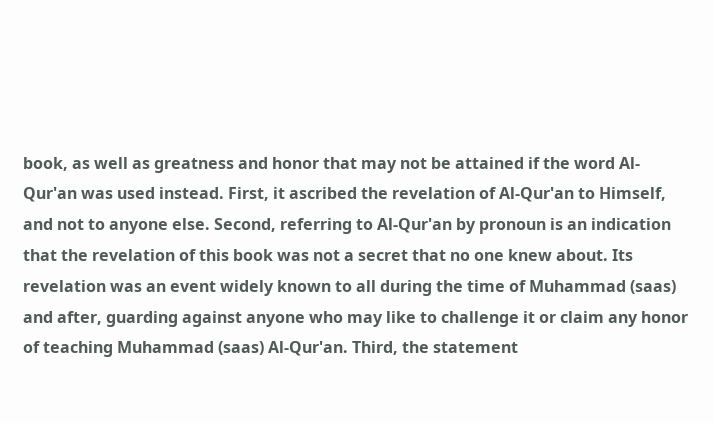book, as well as greatness and honor that may not be attained if the word Al-Qur'an was used instead. First, it ascribed the revelation of Al-Qur'an to Himself, and not to anyone else. Second, referring to Al-Qur'an by pronoun is an indication that the revelation of this book was not a secret that no one knew about. Its revelation was an event widely known to all during the time of Muhammad (saas) and after, guarding against anyone who may like to challenge it or claim any honor of teaching Muhammad (saas) Al-Qur'an. Third, the statement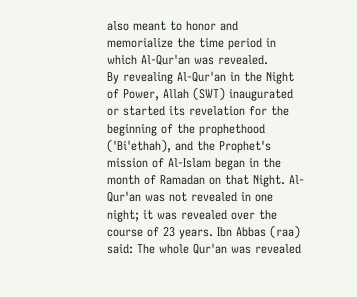also meant to honor and memorialize the time period in which Al-Qur'an was revealed.
By revealing Al-Qur'an in the Night of Power, Allah (SWT) inaugurated or started its revelation for the beginning of the prophethood ('Bi'ethah), and the Prophet's mission of Al-Islam began in the month of Ramadan on that Night. Al-Qur'an was not revealed in one night; it was revealed over the course of 23 years. Ibn Abbas (raa) said: The whole Qur'an was revealed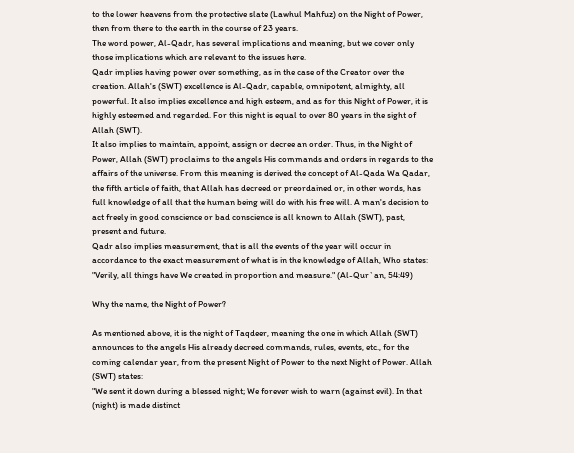to the lower heavens from the protective slate (Lawhul Mahfuz) on the Night of Power, then from there to the earth in the course of 23 years.
The word power, Al-Qadr, has several implications and meaning, but we cover only those implications which are relevant to the issues here.
Qadr implies having power over something, as in the case of the Creator over the creation. Allah's (SWT) excellence is Al-Qadr, capable, omnipotent, almighty, all powerful. It also implies excellence and high esteem, and as for this Night of Power, it is highly esteemed and regarded. For this night is equal to over 80 years in the sight of Allah (SWT).
It also implies to maintain, appoint, assign or decree an order. Thus, in the Night of Power, Allah (SWT) proclaims to the angels His commands and orders in regards to the affairs of the universe. From this meaning is derived the concept of Al-Qada Wa Qadar, the fifth article of faith, that Allah has decreed or preordained or, in other words, has full knowledge of all that the human being will do with his free will. A man's decision to act freely in good conscience or bad conscience is all known to Allah (SWT), past, present and future.
Qadr also implies measurement, that is all the events of the year will occur in accordance to the exact measurement of what is in the knowledge of Allah, Who states: "Verily, all things have We created in proportion and measure." (Al-Qur`an, 54:49)

Why the name, the Night of Power?

As mentioned above, it is the night of Taqdeer, meaning the one in which Allah (SWT) announces to the angels His already decreed commands, rules, events, etc., for the coming calendar year, from the present Night of Power to the next Night of Power. Allah (SWT) states:
"We sent it down during a blessed night; We forever wish to warn (against evil). In that (night) is made distinct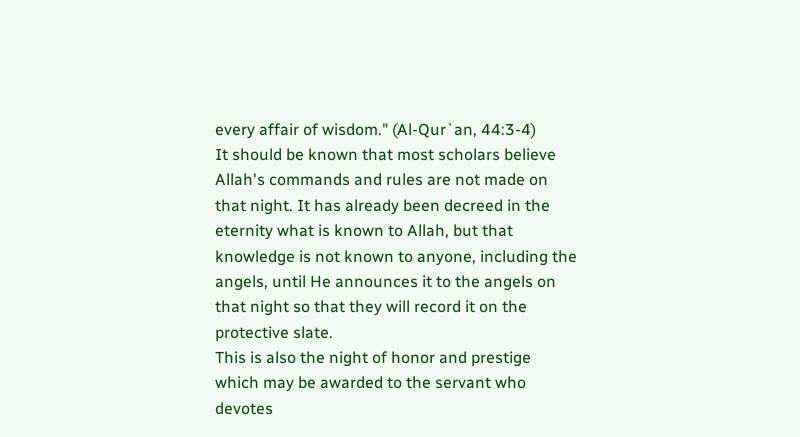every affair of wisdom." (Al-Qur`an, 44:3-4)
It should be known that most scholars believe Allah's commands and rules are not made on that night. It has already been decreed in the eternity what is known to Allah, but that knowledge is not known to anyone, including the angels, until He announces it to the angels on that night so that they will record it on the protective slate.
This is also the night of honor and prestige which may be awarded to the servant who devotes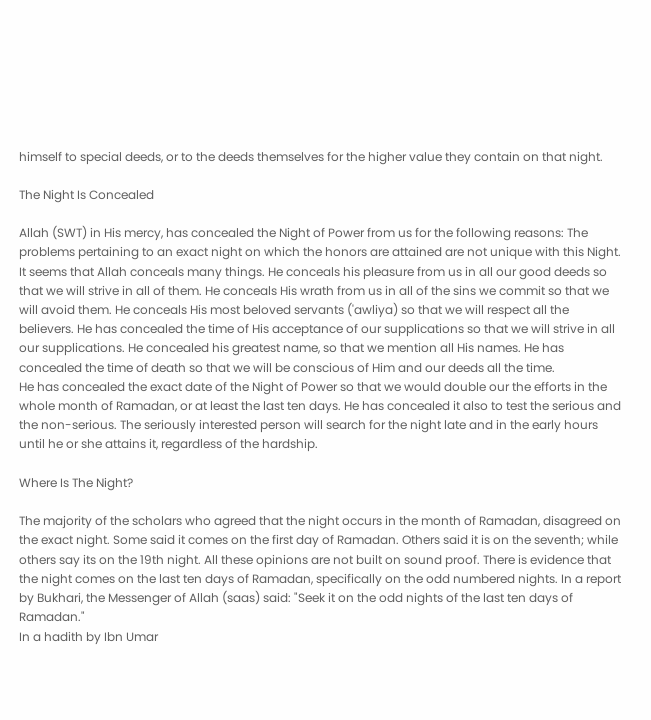himself to special deeds, or to the deeds themselves for the higher value they contain on that night.

The Night Is Concealed

Allah (SWT) in His mercy, has concealed the Night of Power from us for the following reasons: The problems pertaining to an exact night on which the honors are attained are not unique with this Night. It seems that Allah conceals many things. He conceals his pleasure from us in all our good deeds so that we will strive in all of them. He conceals His wrath from us in all of the sins we commit so that we will avoid them. He conceals His most beloved servants ('awliya) so that we will respect all the believers. He has concealed the time of His acceptance of our supplications so that we will strive in all our supplications. He concealed his greatest name, so that we mention all His names. He has concealed the time of death so that we will be conscious of Him and our deeds all the time.
He has concealed the exact date of the Night of Power so that we would double our the efforts in the whole month of Ramadan, or at least the last ten days. He has concealed it also to test the serious and the non-serious. The seriously interested person will search for the night late and in the early hours until he or she attains it, regardless of the hardship.

Where Is The Night?

The majority of the scholars who agreed that the night occurs in the month of Ramadan, disagreed on the exact night. Some said it comes on the first day of Ramadan. Others said it is on the seventh; while others say its on the 19th night. All these opinions are not built on sound proof. There is evidence that the night comes on the last ten days of Ramadan, specifically on the odd numbered nights. In a report by Bukhari, the Messenger of Allah (saas) said: "Seek it on the odd nights of the last ten days of Ramadan."
In a hadith by Ibn Umar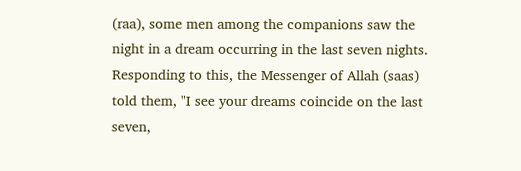(raa), some men among the companions saw the night in a dream occurring in the last seven nights. Responding to this, the Messenger of Allah (saas) told them, "I see your dreams coincide on the last seven,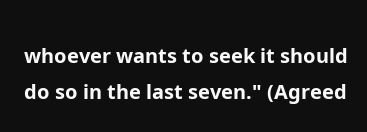whoever wants to seek it should do so in the last seven." (Agreed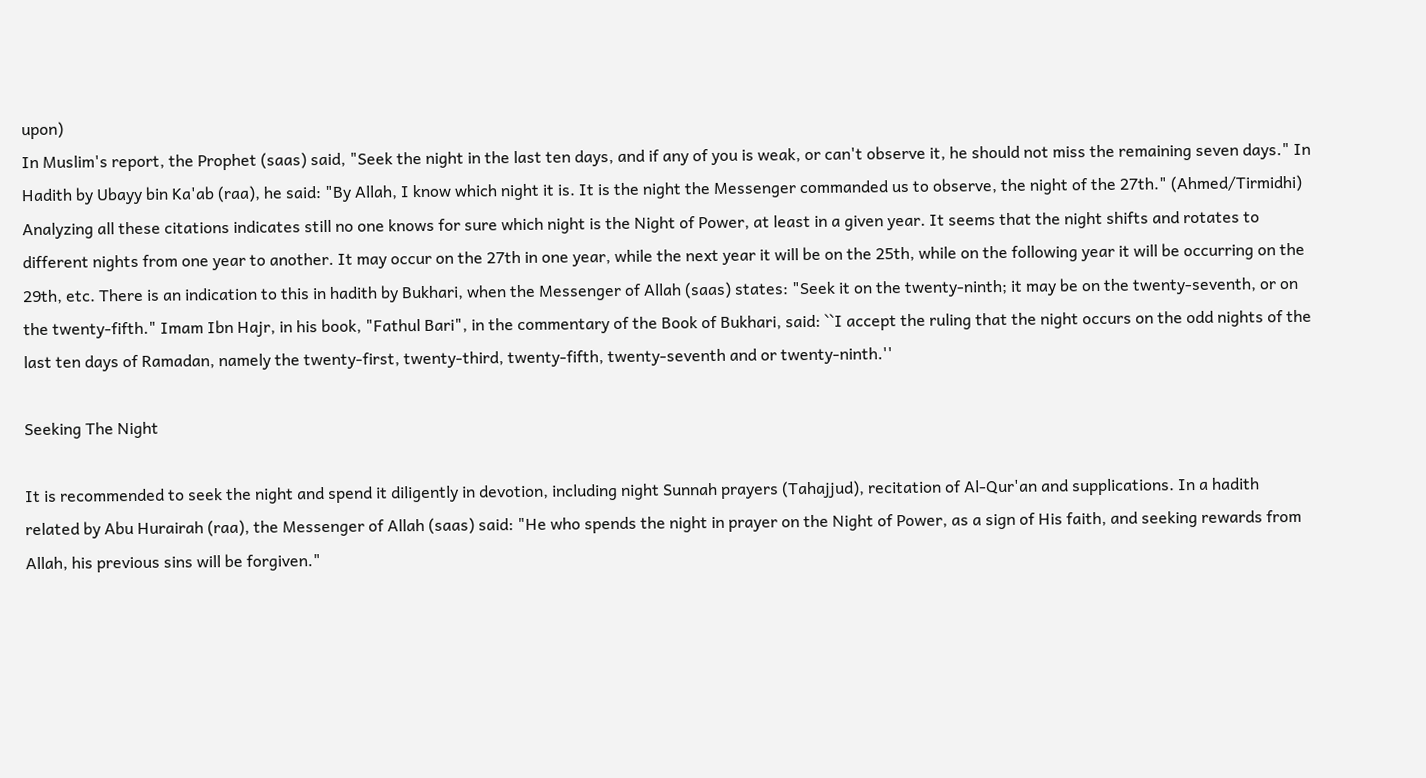upon)
In Muslim's report, the Prophet (saas) said, "Seek the night in the last ten days, and if any of you is weak, or can't observe it, he should not miss the remaining seven days." In Hadith by Ubayy bin Ka'ab (raa), he said: "By Allah, I know which night it is. It is the night the Messenger commanded us to observe, the night of the 27th." (Ahmed/Tirmidhi)
Analyzing all these citations indicates still no one knows for sure which night is the Night of Power, at least in a given year. It seems that the night shifts and rotates to different nights from one year to another. It may occur on the 27th in one year, while the next year it will be on the 25th, while on the following year it will be occurring on the 29th, etc. There is an indication to this in hadith by Bukhari, when the Messenger of Allah (saas) states: "Seek it on the twenty-ninth; it may be on the twenty-seventh, or on the twenty-fifth." Imam Ibn Hajr, in his book, "Fathul Bari", in the commentary of the Book of Bukhari, said: ``I accept the ruling that the night occurs on the odd nights of the last ten days of Ramadan, namely the twenty-first, twenty-third, twenty-fifth, twenty-seventh and or twenty-ninth.''

Seeking The Night

It is recommended to seek the night and spend it diligently in devotion, including night Sunnah prayers (Tahajjud), recitation of Al-Qur'an and supplications. In a hadith related by Abu Hurairah (raa), the Messenger of Allah (saas) said: "He who spends the night in prayer on the Night of Power, as a sign of His faith, and seeking rewards from Allah, his previous sins will be forgiven."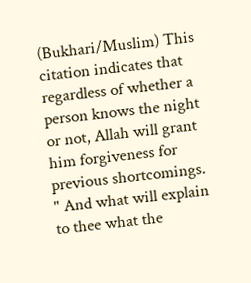(Bukhari/Muslim) This citation indicates that regardless of whether a person knows the night or not, Allah will grant him forgiveness for previous shortcomings.
" And what will explain to thee what the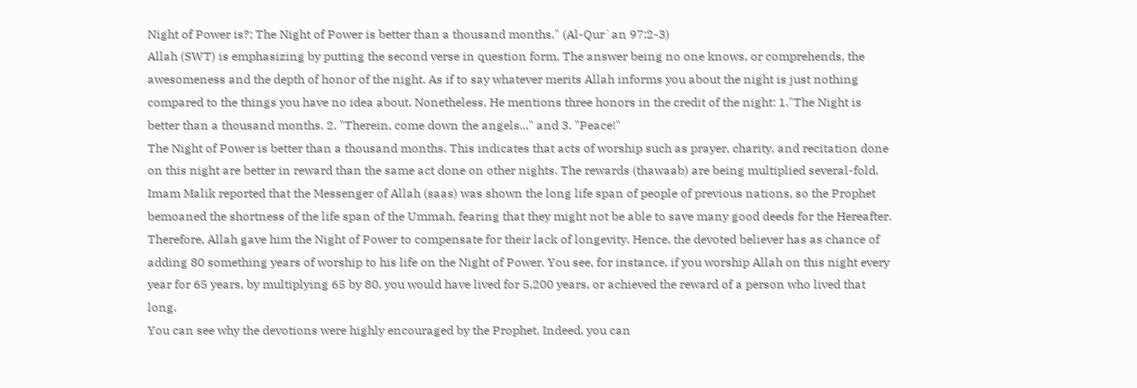Night of Power is?; The Night of Power is better than a thousand months." (Al-Qur`an 97:2-3)
Allah (SWT) is emphasizing by putting the second verse in question form. The answer being no one knows, or comprehends, the awesomeness and the depth of honor of the night. As if to say whatever merits Allah informs you about the night is just nothing compared to the things you have no idea about. Nonetheless, He mentions three honors in the credit of the night: 1."The Night is better than a thousand months. 2. "Therein, come down the angels..." and 3. "Peace!"
The Night of Power is better than a thousand months. This indicates that acts of worship such as prayer, charity, and recitation done on this night are better in reward than the same act done on other nights. The rewards (thawaab) are being multiplied several-fold.
Imam Malik reported that the Messenger of Allah (saas) was shown the long life span of people of previous nations, so the Prophet bemoaned the shortness of the life span of the Ummah, fearing that they might not be able to save many good deeds for the Hereafter. Therefore, Allah gave him the Night of Power to compensate for their lack of longevity. Hence, the devoted believer has as chance of adding 80 something years of worship to his life on the Night of Power. You see, for instance, if you worship Allah on this night every year for 65 years, by multiplying 65 by 80, you would have lived for 5,200 years, or achieved the reward of a person who lived that long.
You can see why the devotions were highly encouraged by the Prophet. Indeed, you can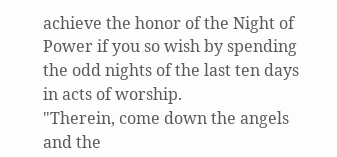achieve the honor of the Night of Power if you so wish by spending the odd nights of the last ten days in acts of worship.
"Therein, come down the angels and the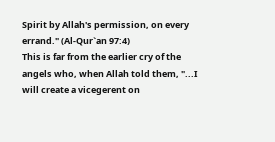Spirit by Allah's permission, on every errand." (Al-Qur`an 97:4)
This is far from the earlier cry of the angels who, when Allah told them, "...I will create a vicegerent on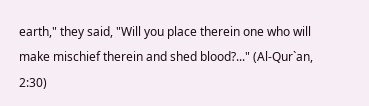earth," they said, "Will you place therein one who will make mischief therein and shed blood?..." (Al-Qur`an, 2:30)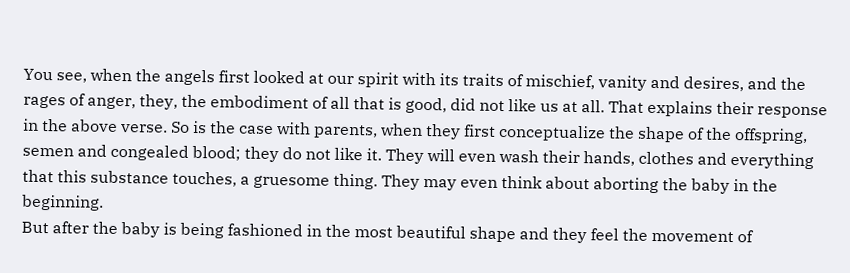You see, when the angels first looked at our spirit with its traits of mischief, vanity and desires, and the rages of anger, they, the embodiment of all that is good, did not like us at all. That explains their response in the above verse. So is the case with parents, when they first conceptualize the shape of the offspring, semen and congealed blood; they do not like it. They will even wash their hands, clothes and everything that this substance touches, a gruesome thing. They may even think about aborting the baby in the beginning.
But after the baby is being fashioned in the most beautiful shape and they feel the movement of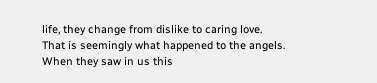life, they change from dislike to caring love.
That is seemingly what happened to the angels. When they saw in us this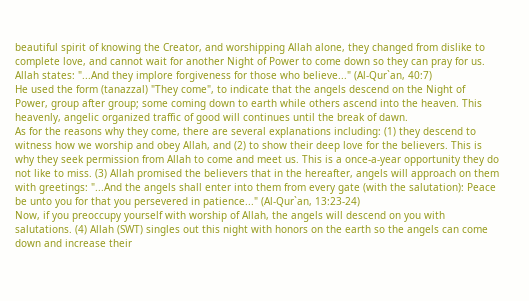beautiful spirit of knowing the Creator, and worshipping Allah alone, they changed from dislike to complete love, and cannot wait for another Night of Power to come down so they can pray for us. Allah states: "...And they implore forgiveness for those who believe..." (Al-Qur`an, 40:7)
He used the form (tanazzal) "They come", to indicate that the angels descend on the Night of Power, group after group; some coming down to earth while others ascend into the heaven. This heavenly, angelic organized traffic of good will continues until the break of dawn.
As for the reasons why they come, there are several explanations including: (1) they descend to witness how we worship and obey Allah, and (2) to show their deep love for the believers. This is why they seek permission from Allah to come and meet us. This is a once-a-year opportunity they do not like to miss. (3) Allah promised the believers that in the hereafter, angels will approach on them with greetings: "...And the angels shall enter into them from every gate (with the salutation): Peace be unto you for that you persevered in patience..." (Al-Qur`an, 13:23-24)
Now, if you preoccupy yourself with worship of Allah, the angels will descend on you with salutations. (4) Allah (SWT) singles out this night with honors on the earth so the angels can come down and increase their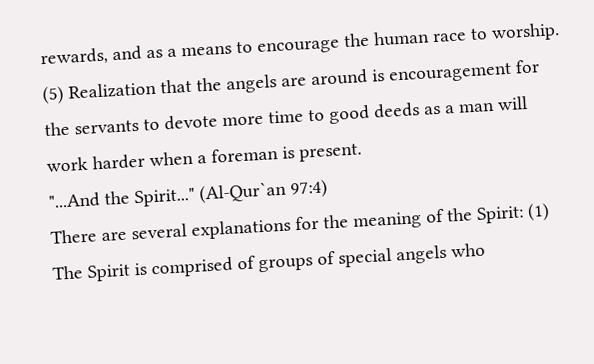rewards, and as a means to encourage the human race to worship. (5) Realization that the angels are around is encouragement for the servants to devote more time to good deeds as a man will work harder when a foreman is present.
"...And the Spirit..." (Al-Qur`an 97:4)
There are several explanations for the meaning of the Spirit: (1) The Spirit is comprised of groups of special angels who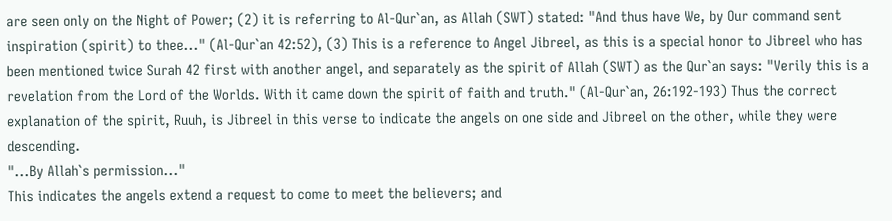are seen only on the Night of Power; (2) it is referring to Al-Qur`an, as Allah (SWT) stated: "And thus have We, by Our command sent inspiration (spirit) to thee..." (Al-Qur`an 42:52), (3) This is a reference to Angel Jibreel, as this is a special honor to Jibreel who has been mentioned twice Surah 42 first with another angel, and separately as the spirit of Allah (SWT) as the Qur`an says: "Verily this is a revelation from the Lord of the Worlds. With it came down the spirit of faith and truth." (Al-Qur`an, 26:192-193) Thus the correct explanation of the spirit, Ruuh, is Jibreel in this verse to indicate the angels on one side and Jibreel on the other, while they were descending.
"...By Allah`s permission..."
This indicates the angels extend a request to come to meet the believers; and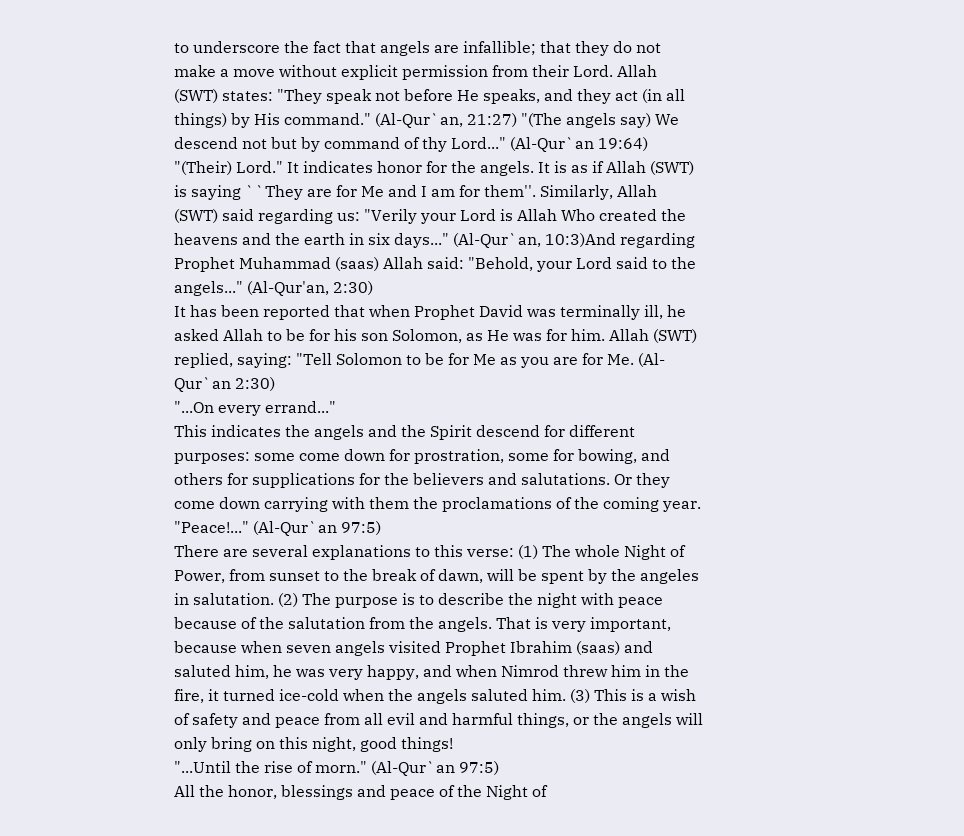to underscore the fact that angels are infallible; that they do not make a move without explicit permission from their Lord. Allah (SWT) states: "They speak not before He speaks, and they act (in all things) by His command." (Al-Qur`an, 21:27) "(The angels say) We descend not but by command of thy Lord..." (Al-Qur`an 19:64)
"(Their) Lord." It indicates honor for the angels. It is as if Allah (SWT) is saying ``They are for Me and I am for them''. Similarly, Allah (SWT) said regarding us: "Verily your Lord is Allah Who created the heavens and the earth in six days..." (Al-Qur`an, 10:3)And regarding Prophet Muhammad (saas) Allah said: "Behold, your Lord said to the angels..." (Al-Qur'an, 2:30)
It has been reported that when Prophet David was terminally ill, he asked Allah to be for his son Solomon, as He was for him. Allah (SWT) replied, saying: "Tell Solomon to be for Me as you are for Me. (Al-Qur`an 2:30)
"...On every errand..."
This indicates the angels and the Spirit descend for different purposes: some come down for prostration, some for bowing, and others for supplications for the believers and salutations. Or they come down carrying with them the proclamations of the coming year.
"Peace!..." (Al-Qur`an 97:5)
There are several explanations to this verse: (1) The whole Night of Power, from sunset to the break of dawn, will be spent by the angeles in salutation. (2) The purpose is to describe the night with peace because of the salutation from the angels. That is very important, because when seven angels visited Prophet Ibrahim (saas) and saluted him, he was very happy, and when Nimrod threw him in the fire, it turned ice-cold when the angels saluted him. (3) This is a wish of safety and peace from all evil and harmful things, or the angels will only bring on this night, good things!
"...Until the rise of morn." (Al-Qur`an 97:5)
All the honor, blessings and peace of the Night of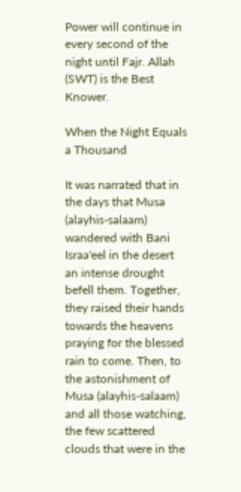Power will continue in every second of the night until Fajr. Allah (SWT) is the Best Knower.

When the Night Equals a Thousand

It was narrated that in the days that Musa (alayhis-salaam) wandered with Bani Israa'eel in the desert an intense drought befell them. Together, they raised their hands towards the heavens praying for the blessed rain to come. Then, to the astonishment of Musa (alayhis-salaam) and all those watching, the few scattered clouds that were in the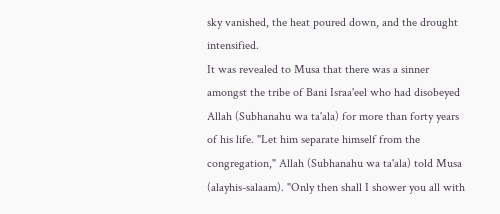sky vanished, the heat poured down, and the drought intensified.
It was revealed to Musa that there was a sinner amongst the tribe of Bani Israa'eel who had disobeyed Allah (Subhanahu wa ta'ala) for more than forty years of his life. "Let him separate himself from the congregation," Allah (Subhanahu wa ta'ala) told Musa (alayhis-salaam). "Only then shall I shower you all with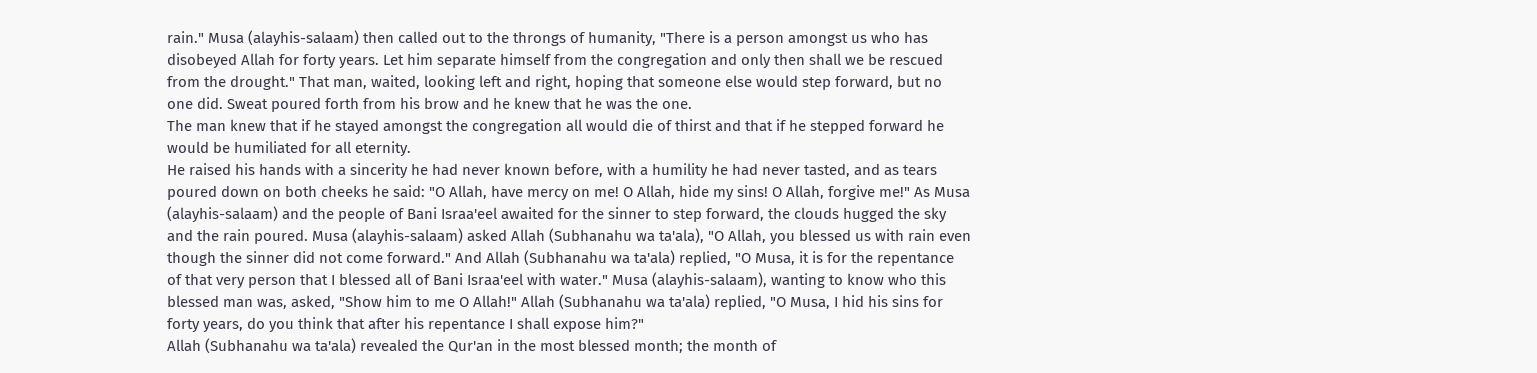rain." Musa (alayhis-salaam) then called out to the throngs of humanity, "There is a person amongst us who has disobeyed Allah for forty years. Let him separate himself from the congregation and only then shall we be rescued from the drought." That man, waited, looking left and right, hoping that someone else would step forward, but no one did. Sweat poured forth from his brow and he knew that he was the one.
The man knew that if he stayed amongst the congregation all would die of thirst and that if he stepped forward he would be humiliated for all eternity.
He raised his hands with a sincerity he had never known before, with a humility he had never tasted, and as tears poured down on both cheeks he said: "O Allah, have mercy on me! O Allah, hide my sins! O Allah, forgive me!" As Musa (alayhis-salaam) and the people of Bani Israa'eel awaited for the sinner to step forward, the clouds hugged the sky and the rain poured. Musa (alayhis-salaam) asked Allah (Subhanahu wa ta'ala), "O Allah, you blessed us with rain even though the sinner did not come forward." And Allah (Subhanahu wa ta'ala) replied, "O Musa, it is for the repentance of that very person that I blessed all of Bani Israa'eel with water." Musa (alayhis-salaam), wanting to know who this blessed man was, asked, "Show him to me O Allah!" Allah (Subhanahu wa ta'ala) replied, "O Musa, I hid his sins for forty years, do you think that after his repentance I shall expose him?"
Allah (Subhanahu wa ta'ala) revealed the Qur'an in the most blessed month; the month of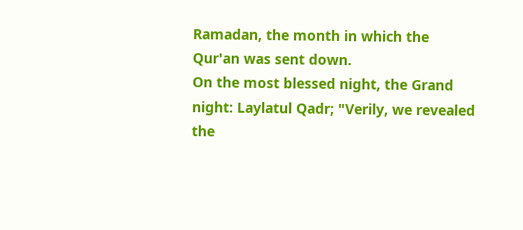Ramadan, the month in which the Qur'an was sent down.
On the most blessed night, the Grand night: Laylatul Qadr; "Verily, we revealed the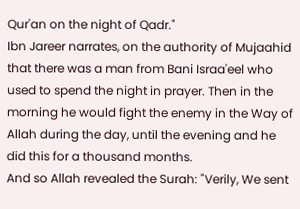Qur'an on the night of Qadr."
Ibn Jareer narrates, on the authority of Mujaahid that there was a man from Bani Israa'eel who used to spend the night in prayer. Then in the morning he would fight the enemy in the Way of Allah during the day, until the evening and he did this for a thousand months.
And so Allah revealed the Surah: "Verily, We sent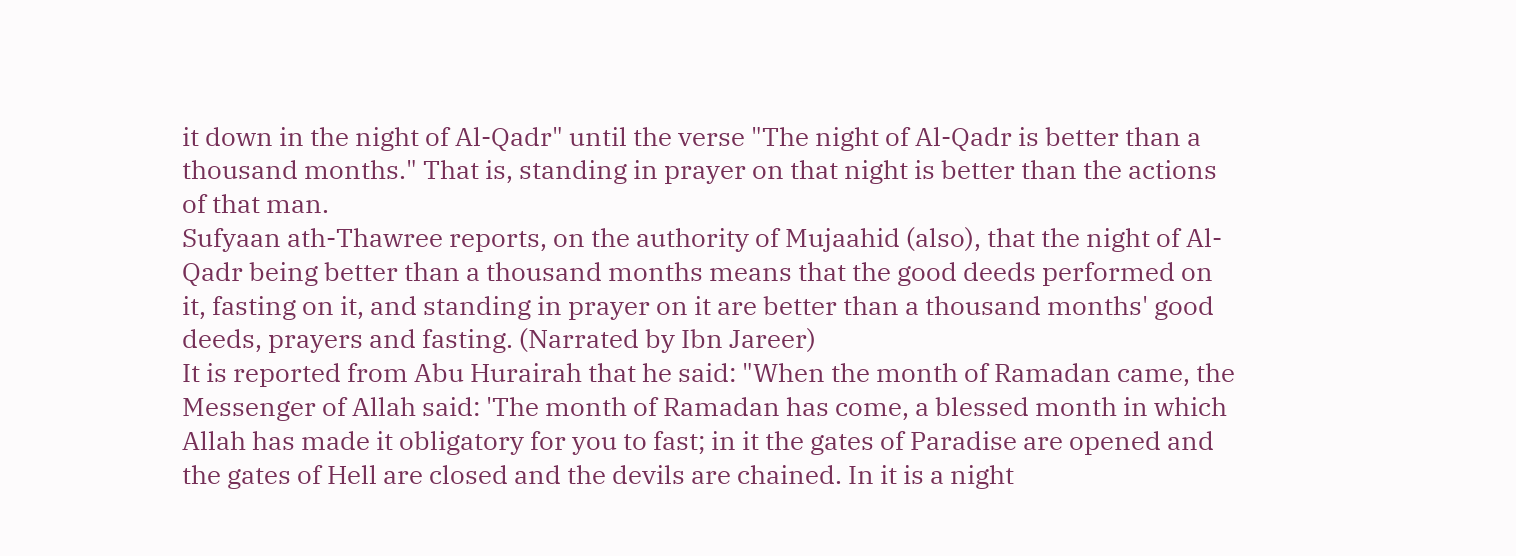it down in the night of Al-Qadr" until the verse "The night of Al-Qadr is better than a thousand months." That is, standing in prayer on that night is better than the actions of that man.
Sufyaan ath-Thawree reports, on the authority of Mujaahid (also), that the night of Al-Qadr being better than a thousand months means that the good deeds performed on it, fasting on it, and standing in prayer on it are better than a thousand months' good deeds, prayers and fasting. (Narrated by Ibn Jareer)
It is reported from Abu Hurairah that he said: "When the month of Ramadan came, the Messenger of Allah said: 'The month of Ramadan has come, a blessed month in which Allah has made it obligatory for you to fast; in it the gates of Paradise are opened and the gates of Hell are closed and the devils are chained. In it is a night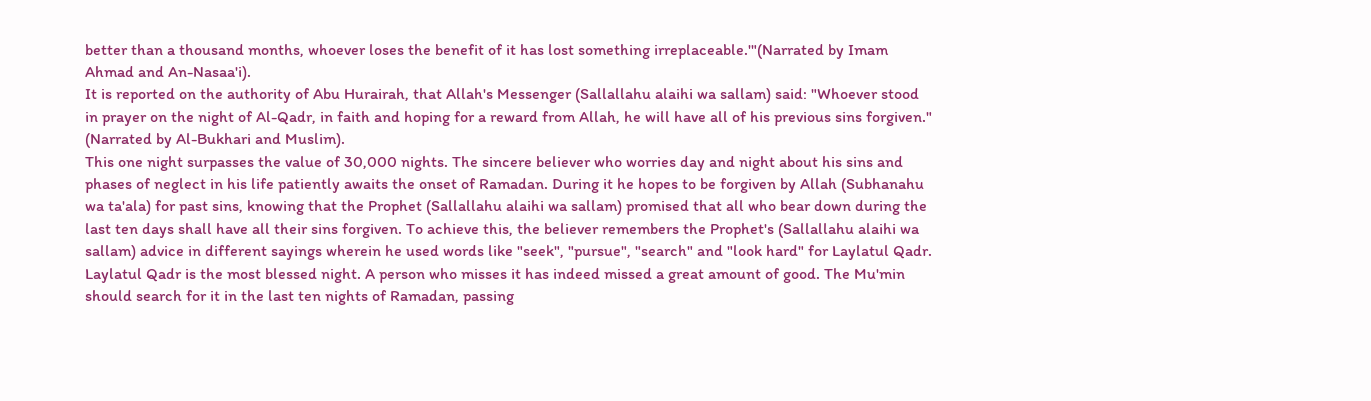better than a thousand months, whoever loses the benefit of it has lost something irreplaceable.'"(Narrated by Imam Ahmad and An-Nasaa'i).
It is reported on the authority of Abu Hurairah, that Allah's Messenger (Sallallahu alaihi wa sallam) said: "Whoever stood in prayer on the night of Al-Qadr, in faith and hoping for a reward from Allah, he will have all of his previous sins forgiven." (Narrated by Al-Bukhari and Muslim).
This one night surpasses the value of 30,000 nights. The sincere believer who worries day and night about his sins and phases of neglect in his life patiently awaits the onset of Ramadan. During it he hopes to be forgiven by Allah (Subhanahu wa ta'ala) for past sins, knowing that the Prophet (Sallallahu alaihi wa sallam) promised that all who bear down during the last ten days shall have all their sins forgiven. To achieve this, the believer remembers the Prophet's (Sallallahu alaihi wa sallam) advice in different sayings wherein he used words like "seek", "pursue", "search" and "look hard" for Laylatul Qadr.
Laylatul Qadr is the most blessed night. A person who misses it has indeed missed a great amount of good. The Mu'min should search for it in the last ten nights of Ramadan, passing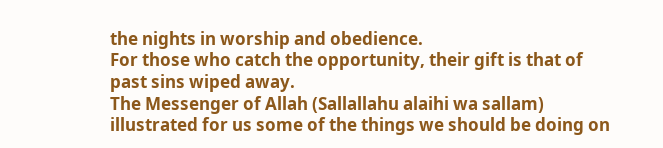the nights in worship and obedience.
For those who catch the opportunity, their gift is that of past sins wiped away.
The Messenger of Allah (Sallallahu alaihi wa sallam) illustrated for us some of the things we should be doing on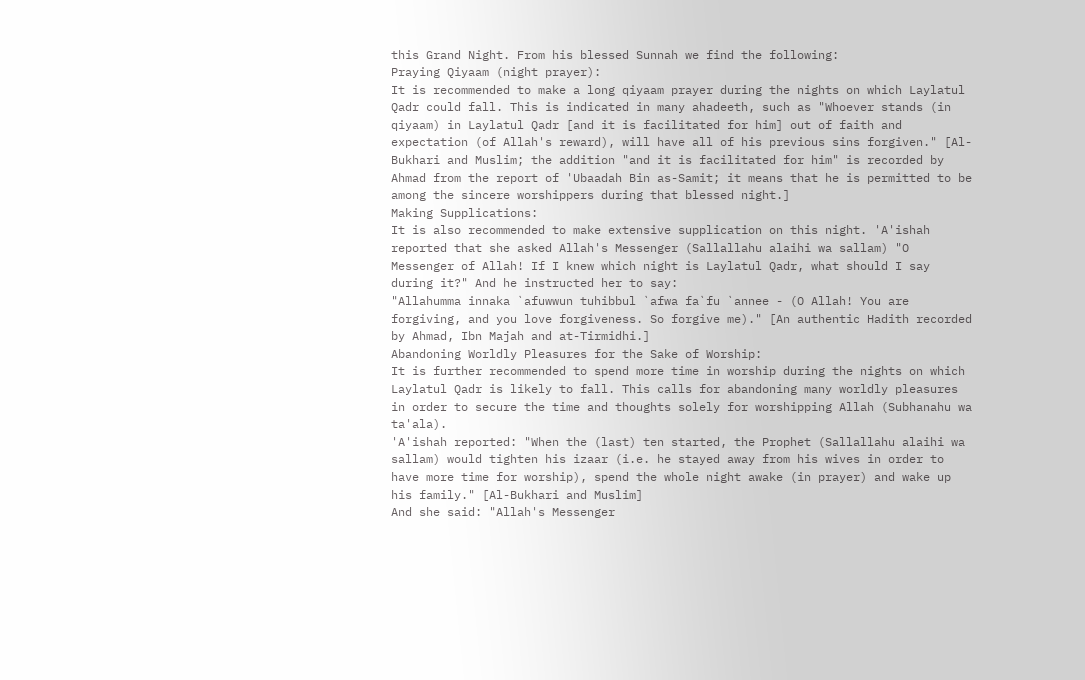this Grand Night. From his blessed Sunnah we find the following:
Praying Qiyaam (night prayer):
It is recommended to make a long qiyaam prayer during the nights on which Laylatul Qadr could fall. This is indicated in many ahadeeth, such as "Whoever stands (in qiyaam) in Laylatul Qadr [and it is facilitated for him] out of faith and expectation (of Allah's reward), will have all of his previous sins forgiven." [Al-Bukhari and Muslim; the addition "and it is facilitated for him" is recorded by Ahmad from the report of 'Ubaadah Bin as-Samit; it means that he is permitted to be among the sincere worshippers during that blessed night.]
Making Supplications:
It is also recommended to make extensive supplication on this night. 'A'ishah reported that she asked Allah's Messenger (Sallallahu alaihi wa sallam) "O Messenger of Allah! If I knew which night is Laylatul Qadr, what should I say during it?" And he instructed her to say:
"Allahumma innaka `afuwwun tuhibbul `afwa fa`fu `annee - (O Allah! You are forgiving, and you love forgiveness. So forgive me)." [An authentic Hadith recorded by Ahmad, Ibn Majah and at-Tirmidhi.]
Abandoning Worldly Pleasures for the Sake of Worship:
It is further recommended to spend more time in worship during the nights on which Laylatul Qadr is likely to fall. This calls for abandoning many worldly pleasures in order to secure the time and thoughts solely for worshipping Allah (Subhanahu wa ta'ala).
'A'ishah reported: "When the (last) ten started, the Prophet (Sallallahu alaihi wa sallam) would tighten his izaar (i.e. he stayed away from his wives in order to have more time for worship), spend the whole night awake (in prayer) and wake up his family." [Al-Bukhari and Muslim]
And she said: "Allah's Messenger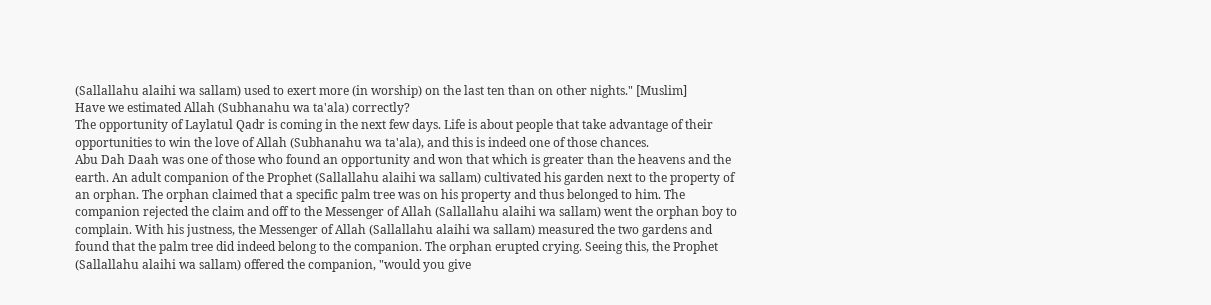(Sallallahu alaihi wa sallam) used to exert more (in worship) on the last ten than on other nights." [Muslim]
Have we estimated Allah (Subhanahu wa ta'ala) correctly?
The opportunity of Laylatul Qadr is coming in the next few days. Life is about people that take advantage of their opportunities to win the love of Allah (Subhanahu wa ta'ala), and this is indeed one of those chances.
Abu Dah Daah was one of those who found an opportunity and won that which is greater than the heavens and the earth. An adult companion of the Prophet (Sallallahu alaihi wa sallam) cultivated his garden next to the property of an orphan. The orphan claimed that a specific palm tree was on his property and thus belonged to him. The companion rejected the claim and off to the Messenger of Allah (Sallallahu alaihi wa sallam) went the orphan boy to complain. With his justness, the Messenger of Allah (Sallallahu alaihi wa sallam) measured the two gardens and found that the palm tree did indeed belong to the companion. The orphan erupted crying. Seeing this, the Prophet (Sallallahu alaihi wa sallam) offered the companion, "would you give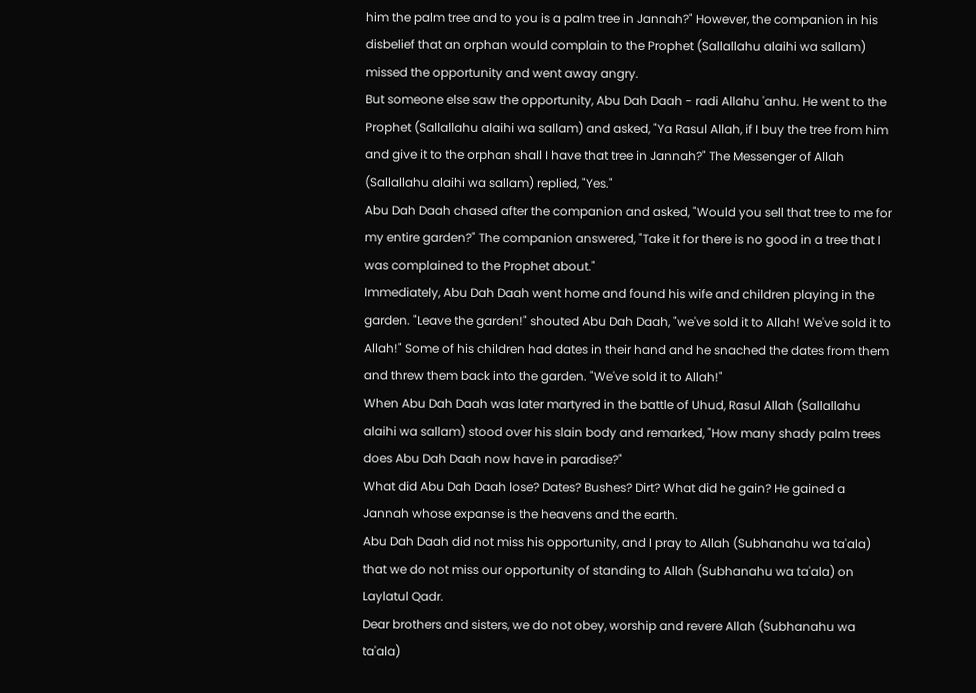him the palm tree and to you is a palm tree in Jannah?" However, the companion in his disbelief that an orphan would complain to the Prophet (Sallallahu alaihi wa sallam) missed the opportunity and went away angry.
But someone else saw the opportunity, Abu Dah Daah - radi Allahu 'anhu. He went to the Prophet (Sallallahu alaihi wa sallam) and asked, "Ya Rasul Allah, if I buy the tree from him and give it to the orphan shall I have that tree in Jannah?" The Messenger of Allah (Sallallahu alaihi wa sallam) replied, "Yes."
Abu Dah Daah chased after the companion and asked, "Would you sell that tree to me for my entire garden?" The companion answered, "Take it for there is no good in a tree that I was complained to the Prophet about."
Immediately, Abu Dah Daah went home and found his wife and children playing in the garden. "Leave the garden!" shouted Abu Dah Daah, "we've sold it to Allah! We've sold it to Allah!" Some of his children had dates in their hand and he snached the dates from them and threw them back into the garden. "We've sold it to Allah!"
When Abu Dah Daah was later martyred in the battle of Uhud, Rasul Allah (Sallallahu alaihi wa sallam) stood over his slain body and remarked, "How many shady palm trees does Abu Dah Daah now have in paradise?"
What did Abu Dah Daah lose? Dates? Bushes? Dirt? What did he gain? He gained a Jannah whose expanse is the heavens and the earth.
Abu Dah Daah did not miss his opportunity, and I pray to Allah (Subhanahu wa ta'ala) that we do not miss our opportunity of standing to Allah (Subhanahu wa ta'ala) on Laylatul Qadr.
Dear brothers and sisters, we do not obey, worship and revere Allah (Subhanahu wa ta'ala)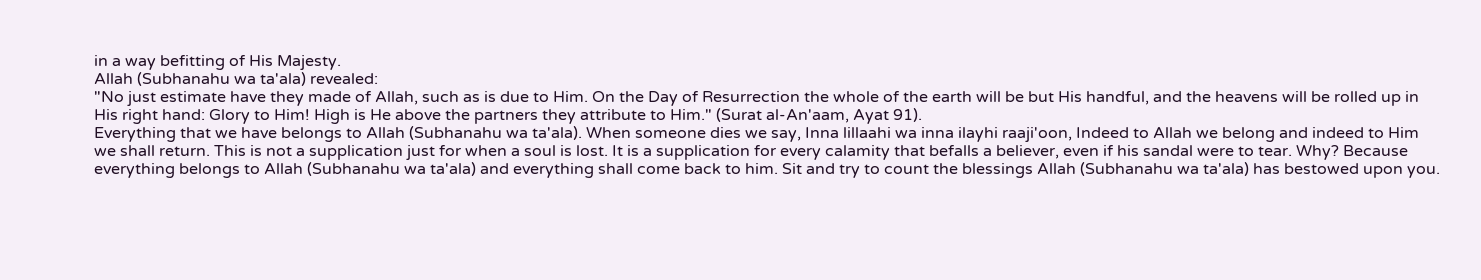in a way befitting of His Majesty.
Allah (Subhanahu wa ta'ala) revealed:
"No just estimate have they made of Allah, such as is due to Him. On the Day of Resurrection the whole of the earth will be but His handful, and the heavens will be rolled up in His right hand: Glory to Him! High is He above the partners they attribute to Him." (Surat al-An'aam, Ayat 91).
Everything that we have belongs to Allah (Subhanahu wa ta'ala). When someone dies we say, Inna lillaahi wa inna ilayhi raaji'oon, Indeed to Allah we belong and indeed to Him we shall return. This is not a supplication just for when a soul is lost. It is a supplication for every calamity that befalls a believer, even if his sandal were to tear. Why? Because everything belongs to Allah (Subhanahu wa ta'ala) and everything shall come back to him. Sit and try to count the blessings Allah (Subhanahu wa ta'ala) has bestowed upon you.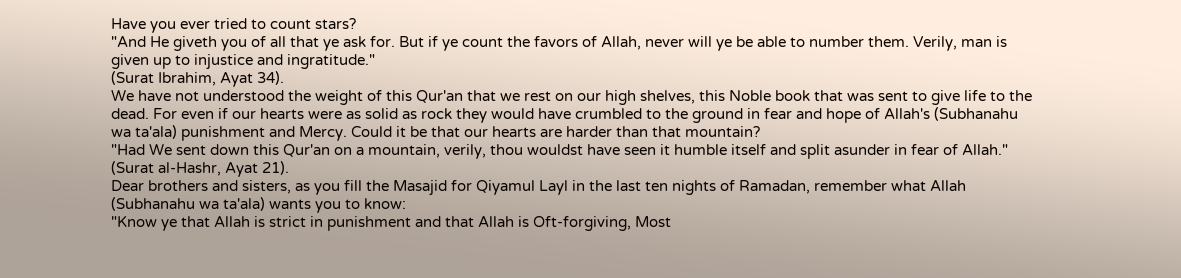Have you ever tried to count stars?
"And He giveth you of all that ye ask for. But if ye count the favors of Allah, never will ye be able to number them. Verily, man is given up to injustice and ingratitude."
(Surat Ibrahim, Ayat 34).
We have not understood the weight of this Qur'an that we rest on our high shelves, this Noble book that was sent to give life to the dead. For even if our hearts were as solid as rock they would have crumbled to the ground in fear and hope of Allah's (Subhanahu wa ta'ala) punishment and Mercy. Could it be that our hearts are harder than that mountain?
"Had We sent down this Qur'an on a mountain, verily, thou wouldst have seen it humble itself and split asunder in fear of Allah." (Surat al-Hashr, Ayat 21).
Dear brothers and sisters, as you fill the Masajid for Qiyamul Layl in the last ten nights of Ramadan, remember what Allah (Subhanahu wa ta'ala) wants you to know:
"Know ye that Allah is strict in punishment and that Allah is Oft-forgiving, Most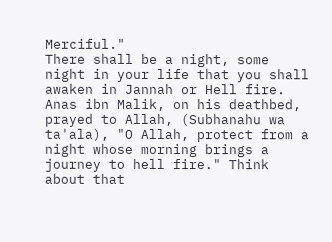Merciful."
There shall be a night, some night in your life that you shall awaken in Jannah or Hell fire. Anas ibn Malik, on his deathbed, prayed to Allah, (Subhanahu wa ta'ala), "O Allah, protect from a night whose morning brings a journey to hell fire." Think about that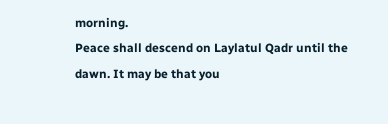morning.
Peace shall descend on Laylatul Qadr until the dawn. It may be that you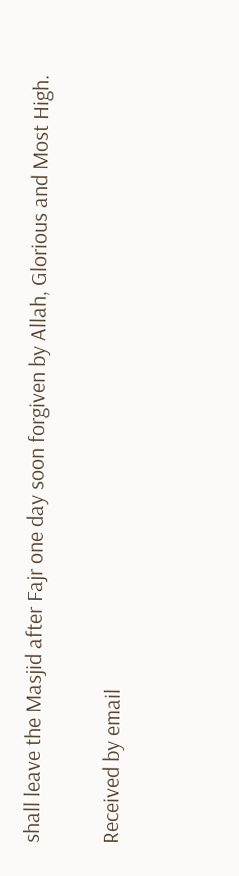shall leave the Masjid after Fajr one day soon forgiven by Allah, Glorious and Most High.

Received by email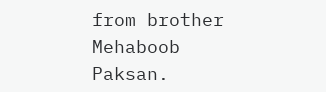from brother Mehaboob Paksan.